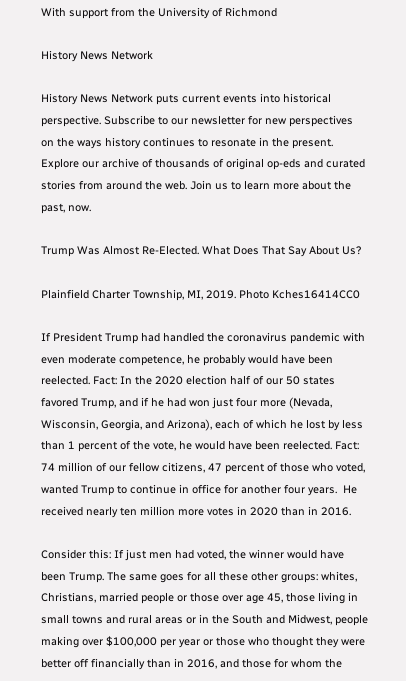With support from the University of Richmond

History News Network

History News Network puts current events into historical perspective. Subscribe to our newsletter for new perspectives on the ways history continues to resonate in the present. Explore our archive of thousands of original op-eds and curated stories from around the web. Join us to learn more about the past, now.

Trump Was Almost Re-Elected. What Does That Say About Us?

Plainfield Charter Township, MI, 2019. Photo Kches16414CC0

If President Trump had handled the coronavirus pandemic with even moderate competence, he probably would have been reelected. Fact: In the 2020 election half of our 50 states favored Trump, and if he had won just four more (Nevada, Wisconsin, Georgia, and Arizona), each of which he lost by less than 1 percent of the vote, he would have been reelected. Fact: 74 million of our fellow citizens, 47 percent of those who voted, wanted Trump to continue in office for another four years.  He received nearly ten million more votes in 2020 than in 2016.

Consider this: If just men had voted, the winner would have been Trump. The same goes for all these other groups: whites, Christians, married people or those over age 45, those living in small towns and rural areas or in the South and Midwest, people making over $100,000 per year or those who thought they were better off financially than in 2016, and those for whom the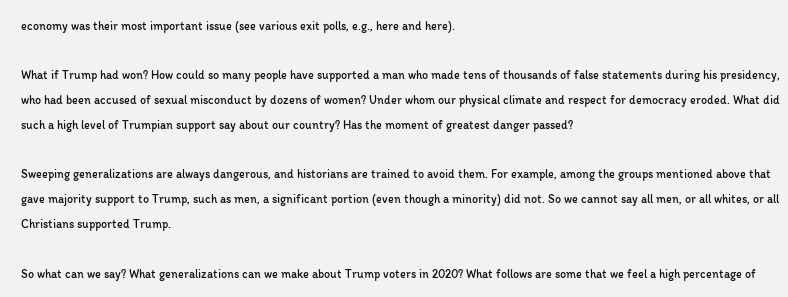economy was their most important issue (see various exit polls, e.g., here and here).

What if Trump had won? How could so many people have supported a man who made tens of thousands of false statements during his presidency, who had been accused of sexual misconduct by dozens of women? Under whom our physical climate and respect for democracy eroded. What did such a high level of Trumpian support say about our country? Has the moment of greatest danger passed?

Sweeping generalizations are always dangerous, and historians are trained to avoid them. For example, among the groups mentioned above that gave majority support to Trump, such as men, a significant portion (even though a minority) did not. So we cannot say all men, or all whites, or all Christians supported Trump.

So what can we say? What generalizations can we make about Trump voters in 2020? What follows are some that we feel a high percentage of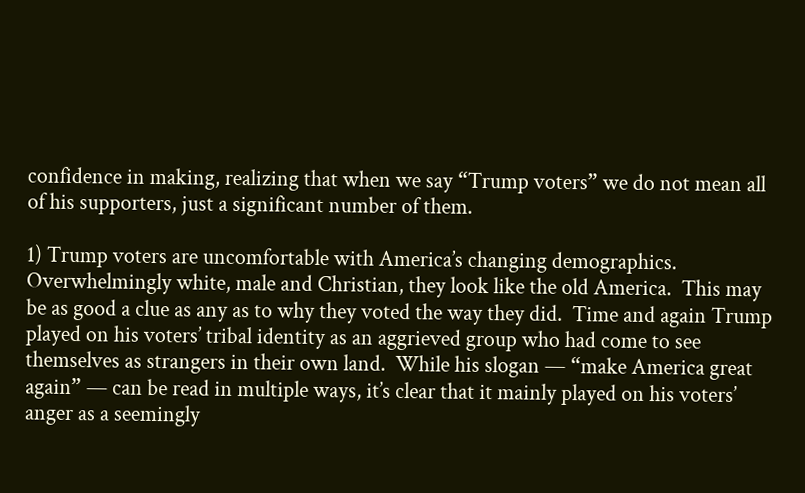confidence in making, realizing that when we say “Trump voters” we do not mean all of his supporters, just a significant number of them.

1) Trump voters are uncomfortable with America’s changing demographics.  Overwhelmingly white, male and Christian, they look like the old America.  This may be as good a clue as any as to why they voted the way they did.  Time and again Trump played on his voters’ tribal identity as an aggrieved group who had come to see themselves as strangers in their own land.  While his slogan — “make America great again” — can be read in multiple ways, it’s clear that it mainly played on his voters’ anger as a seemingly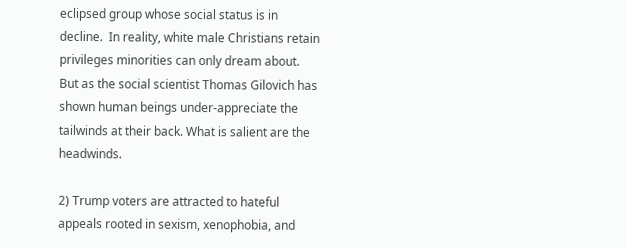eclipsed group whose social status is in decline.  In reality, white male Christians retain privileges minorities can only dream about.  But as the social scientist Thomas Gilovich has shown human beings under-appreciate the tailwinds at their back. What is salient are the headwinds.

2) Trump voters are attracted to hateful appeals rooted in sexism, xenophobia, and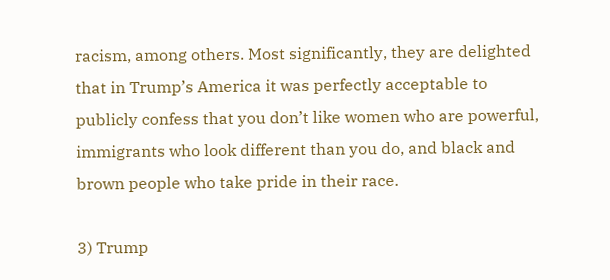racism, among others. Most significantly, they are delighted that in Trump’s America it was perfectly acceptable to publicly confess that you don’t like women who are powerful, immigrants who look different than you do, and black and brown people who take pride in their race.

3) Trump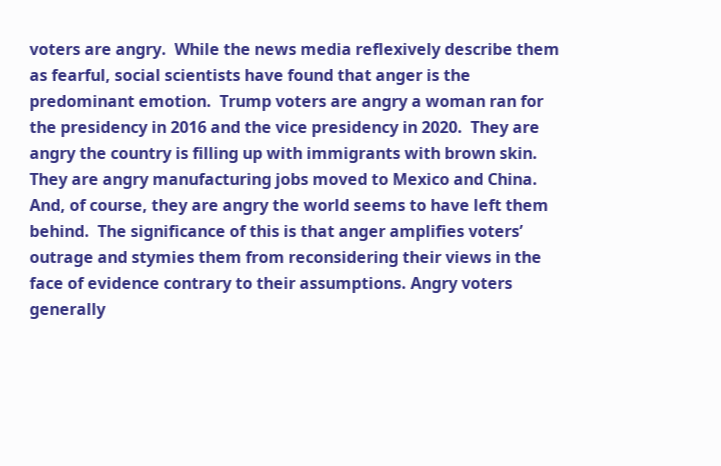voters are angry.  While the news media reflexively describe them as fearful, social scientists have found that anger is the predominant emotion.  Trump voters are angry a woman ran for the presidency in 2016 and the vice presidency in 2020.  They are angry the country is filling up with immigrants with brown skin.  They are angry manufacturing jobs moved to Mexico and China.  And, of course, they are angry the world seems to have left them behind.  The significance of this is that anger amplifies voters’ outrage and stymies them from reconsidering their views in the face of evidence contrary to their assumptions. Angry voters generally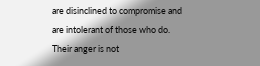are disinclined to compromise and are intolerant of those who do. Their anger is not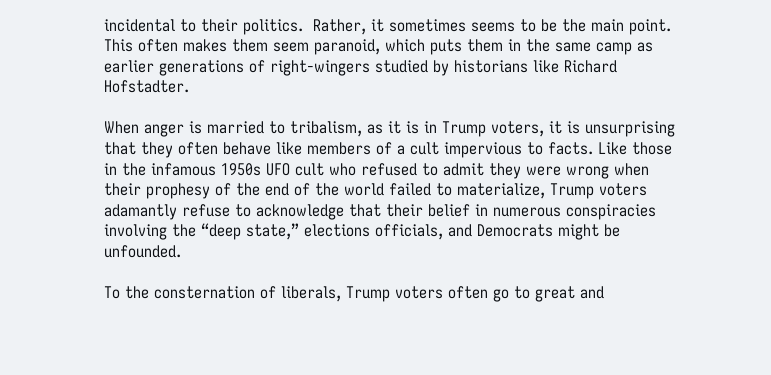incidental to their politics.  Rather, it sometimes seems to be the main point.  This often makes them seem paranoid, which puts them in the same camp as earlier generations of right-wingers studied by historians like Richard Hofstadter.

When anger is married to tribalism, as it is in Trump voters, it is unsurprising that they often behave like members of a cult impervious to facts. Like those in the infamous 1950s UFO cult who refused to admit they were wrong when their prophesy of the end of the world failed to materialize, Trump voters adamantly refuse to acknowledge that their belief in numerous conspiracies involving the “deep state,” elections officials, and Democrats might be unfounded.

To the consternation of liberals, Trump voters often go to great and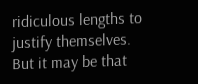ridiculous lengths to justify themselves.  But it may be that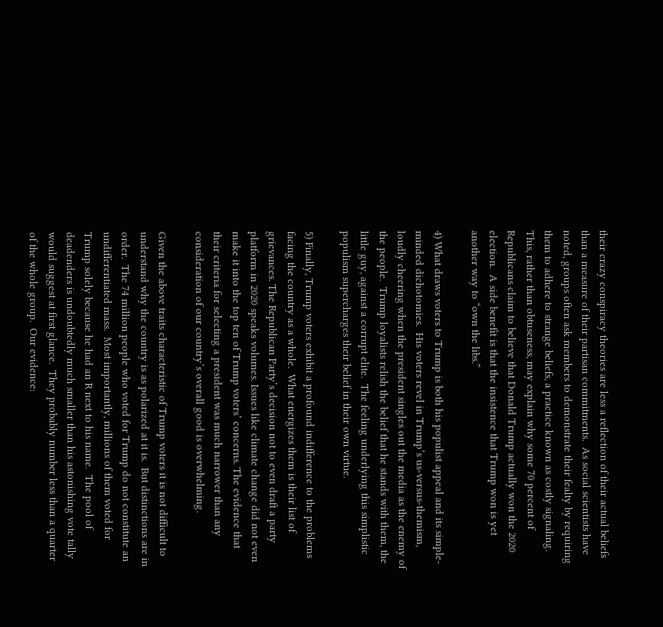their crazy conspiracy theories are less a reflection of their actual beliefs than a measure of their partisan commitments.  As social scientists have noted, groups often ask members to demonstrate their fealty by requiring them to adhere to strange beliefs, a practice known as costly signaling. This, rather than obtuseness, may explain why some 70 percent of Republicans claim to believe that Donald Trump actually won the 2020 election.  A side benefit is that the insistence that Trump won is yet another way to “own the libs.”

4) What draws voters to Trump is both his populist appeal and its simple-minded dichotomies.  His voters revel in Trump’s us-versus-themism, loudly cheering when the president singles out the media as the enemy of the people.  Trump loyalists relish the belief that he stands with them, the little guy, against a corrupt elite.  The feeling underlying this simplistic populism supercharges their belief in their own virtue.

5) Finally, Trump voters exhibit a profound indifference to the problems facing the country as a whole.  What energizes them is their list of grievances. The Republican Party’s decision not to even draft a party platform in 2020 speaks volumes. Issues like climate change did not even make it into the top ten of Trump voters’ concerns. The evidence that their criteria for selecting a president was much narrower than any consideration of our country’s overall good is overwhelming.

Given the above traits characteristic of Trump voters it is not difficult to understand why the country is as polarized at it is.  But distinctions are in order.  The 74 million people who voted for Trump do not constitute an undifferentiated mass.  Most importantly, millions of them voted for Trump solely because he had an R next to his name.  The pool of deadenders is undoubtedly much smaller than his astonishing vote tally would suggest at first glance.  They probably number less than a quarter of the whole group.  Our evidence: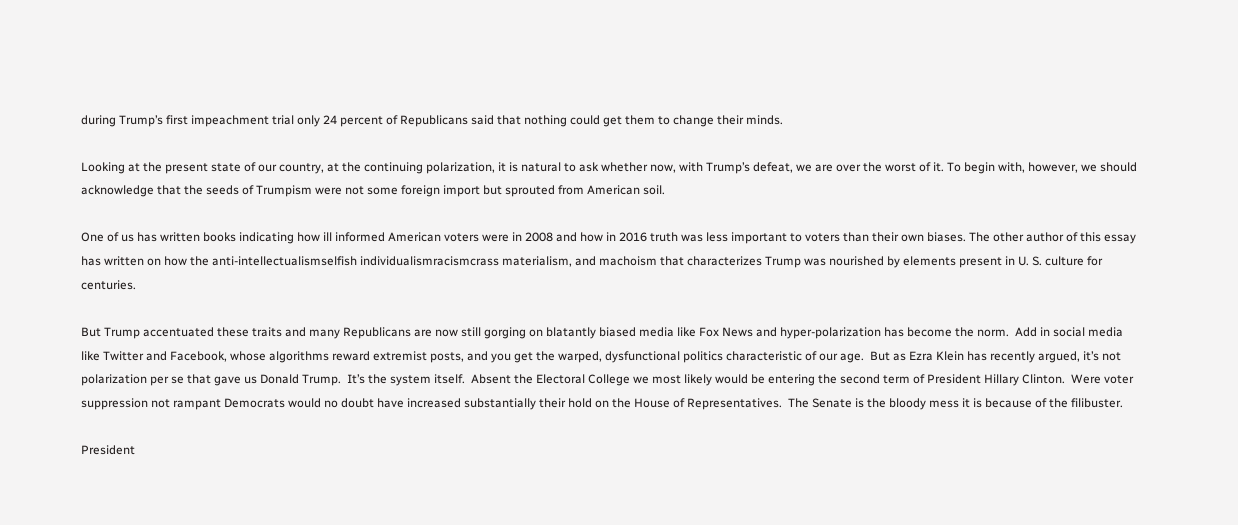during Trump’s first impeachment trial only 24 percent of Republicans said that nothing could get them to change their minds.

Looking at the present state of our country, at the continuing polarization, it is natural to ask whether now, with Trump’s defeat, we are over the worst of it. To begin with, however, we should acknowledge that the seeds of Trumpism were not some foreign import but sprouted from American soil.

One of us has written books indicating how ill informed American voters were in 2008 and how in 2016 truth was less important to voters than their own biases. The other author of this essay has written on how the anti-intellectualismselfish individualismracismcrass materialism, and machoism that characterizes Trump was nourished by elements present in U. S. culture for centuries.

But Trump accentuated these traits and many Republicans are now still gorging on blatantly biased media like Fox News and hyper-polarization has become the norm.  Add in social media like Twitter and Facebook, whose algorithms reward extremist posts, and you get the warped, dysfunctional politics characteristic of our age.  But as Ezra Klein has recently argued, it’s not polarization per se that gave us Donald Trump.  It’s the system itself.  Absent the Electoral College we most likely would be entering the second term of President Hillary Clinton.  Were voter suppression not rampant Democrats would no doubt have increased substantially their hold on the House of Representatives.  The Senate is the bloody mess it is because of the filibuster.

President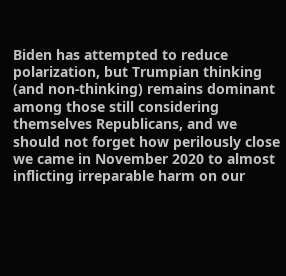Biden has attempted to reduce polarization, but Trumpian thinking (and non-thinking) remains dominant among those still considering themselves Republicans, and we should not forget how perilously close we came in November 2020 to almost inflicting irreparable harm on our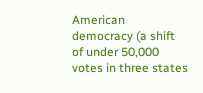American democracy (a shift of under 50,000 votes in three states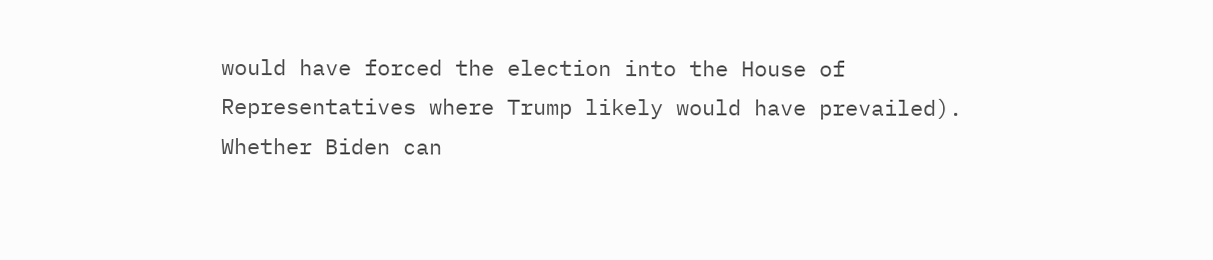would have forced the election into the House of Representatives where Trump likely would have prevailed).  Whether Biden can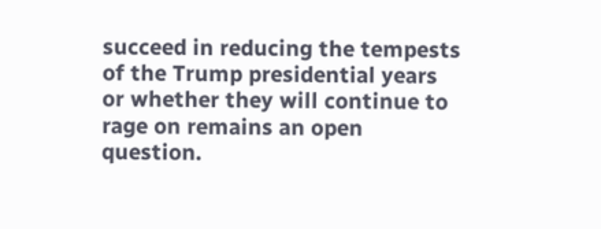succeed in reducing the tempests of the Trump presidential years or whether they will continue to rage on remains an open question.